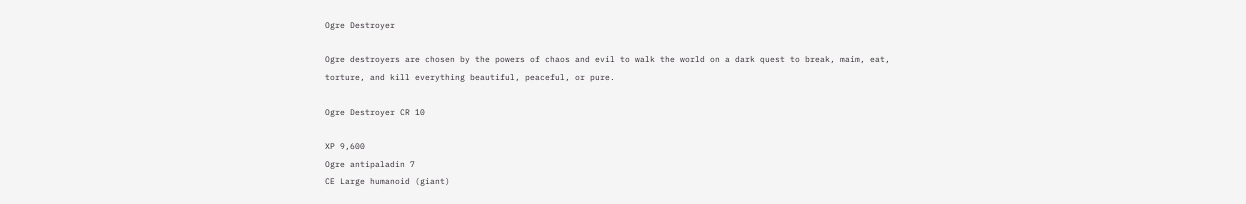Ogre Destroyer

Ogre destroyers are chosen by the powers of chaos and evil to walk the world on a dark quest to break, maim, eat, torture, and kill everything beautiful, peaceful, or pure.

Ogre Destroyer CR 10

XP 9,600
Ogre antipaladin 7
CE Large humanoid (giant)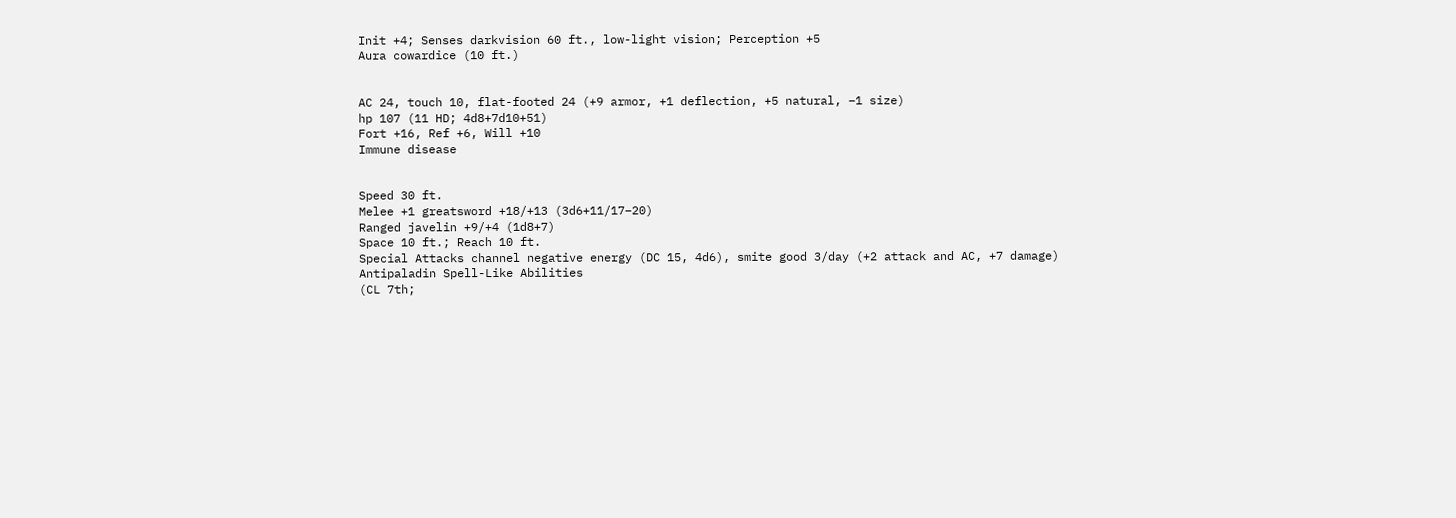Init +4; Senses darkvision 60 ft., low-light vision; Perception +5
Aura cowardice (10 ft.)


AC 24, touch 10, flat-footed 24 (+9 armor, +1 deflection, +5 natural, –1 size)
hp 107 (11 HD; 4d8+7d10+51)
Fort +16, Ref +6, Will +10
Immune disease


Speed 30 ft.
Melee +1 greatsword +18/+13 (3d6+11/17–20)
Ranged javelin +9/+4 (1d8+7)
Space 10 ft.; Reach 10 ft.
Special Attacks channel negative energy (DC 15, 4d6), smite good 3/day (+2 attack and AC, +7 damage)
Antipaladin Spell-Like Abilities
(CL 7th;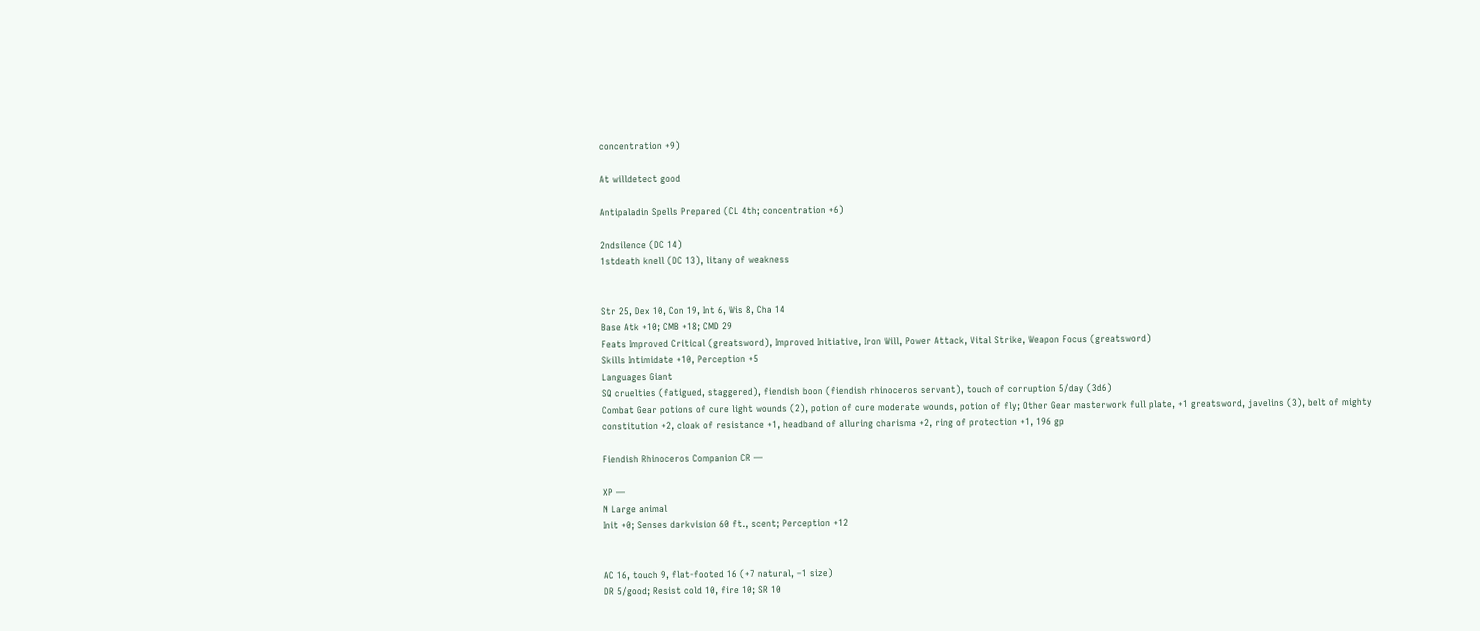concentration +9)

At willdetect good

Antipaladin Spells Prepared (CL 4th; concentration +6)

2ndsilence (DC 14)
1stdeath knell (DC 13), litany of weakness


Str 25, Dex 10, Con 19, Int 6, Wis 8, Cha 14
Base Atk +10; CMB +18; CMD 29
Feats Improved Critical (greatsword), Improved Initiative, Iron Will, Power Attack, Vital Strike, Weapon Focus (greatsword)
Skills Intimidate +10, Perception +5
Languages Giant
SQ cruelties (fatigued, staggered), fiendish boon (fiendish rhinoceros servant), touch of corruption 5/day (3d6)
Combat Gear potions of cure light wounds (2), potion of cure moderate wounds, potion of fly; Other Gear masterwork full plate, +1 greatsword, javelins (3), belt of mighty constitution +2, cloak of resistance +1, headband of alluring charisma +2, ring of protection +1, 196 gp

Fiendish Rhinoceros Companion CR —

XP —
N Large animal
Init +0; Senses darkvision 60 ft., scent; Perception +12


AC 16, touch 9, flat-footed 16 (+7 natural, –1 size)
DR 5/good; Resist cold 10, fire 10; SR 10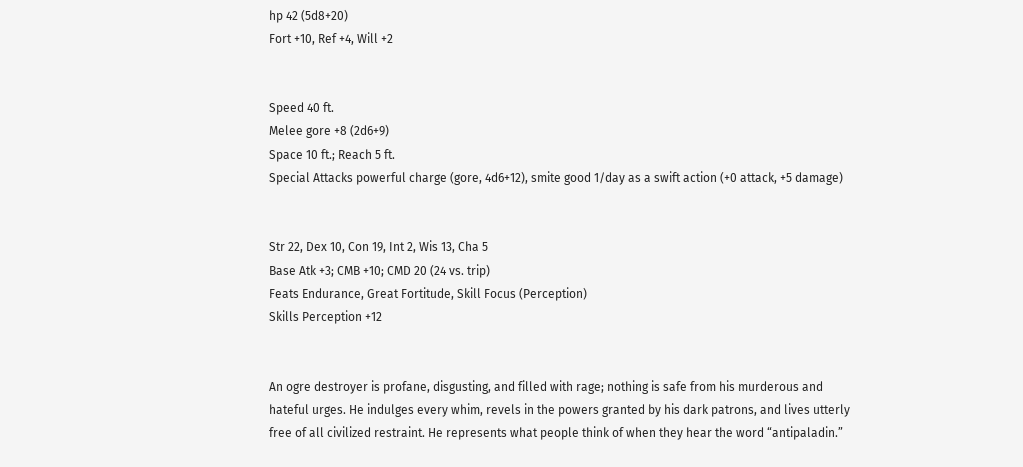hp 42 (5d8+20)
Fort +10, Ref +4, Will +2


Speed 40 ft.
Melee gore +8 (2d6+9)
Space 10 ft.; Reach 5 ft.
Special Attacks powerful charge (gore, 4d6+12), smite good 1/day as a swift action (+0 attack, +5 damage)


Str 22, Dex 10, Con 19, Int 2, Wis 13, Cha 5
Base Atk +3; CMB +10; CMD 20 (24 vs. trip)
Feats Endurance, Great Fortitude, Skill Focus (Perception)
Skills Perception +12


An ogre destroyer is profane, disgusting, and filled with rage; nothing is safe from his murderous and hateful urges. He indulges every whim, revels in the powers granted by his dark patrons, and lives utterly free of all civilized restraint. He represents what people think of when they hear the word “antipaladin.”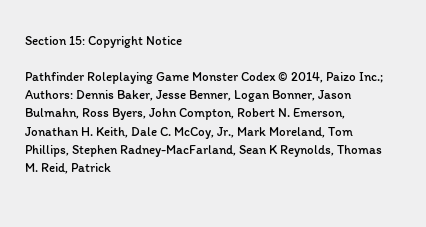Section 15: Copyright Notice

Pathfinder Roleplaying Game Monster Codex © 2014, Paizo Inc.; Authors: Dennis Baker, Jesse Benner, Logan Bonner, Jason Bulmahn, Ross Byers, John Compton, Robert N. Emerson, Jonathan H. Keith, Dale C. McCoy, Jr., Mark Moreland, Tom Phillips, Stephen Radney-MacFarland, Sean K Reynolds, Thomas M. Reid, Patrick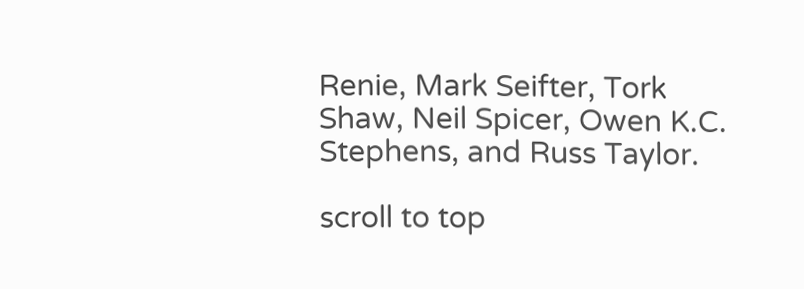Renie, Mark Seifter, Tork Shaw, Neil Spicer, Owen K.C. Stephens, and Russ Taylor.

scroll to top